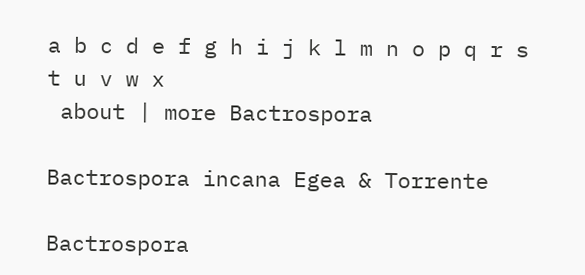a b c d e f g h i j k l m n o p q r s t u v w x
 about | more Bactrospora

Bactrospora incana Egea & Torrente

Bactrospora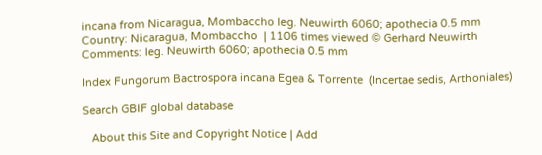incana from Nicaragua, Mombaccho leg. Neuwirth 6060; apothecia 0.5 mm
Country: Nicaragua, Mombaccho  | 1106 times viewed © Gerhard Neuwirth
Comments: leg. Neuwirth 6060; apothecia 0.5 mm

Index Fungorum Bactrospora incana Egea & Torrente  (Incertae sedis, Arthoniales)

Search GBIF global database

   About this Site and Copyright Notice | Add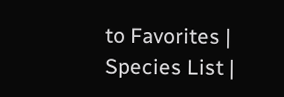to Favorites | Species List |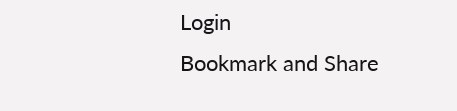Login
Bookmark and Share